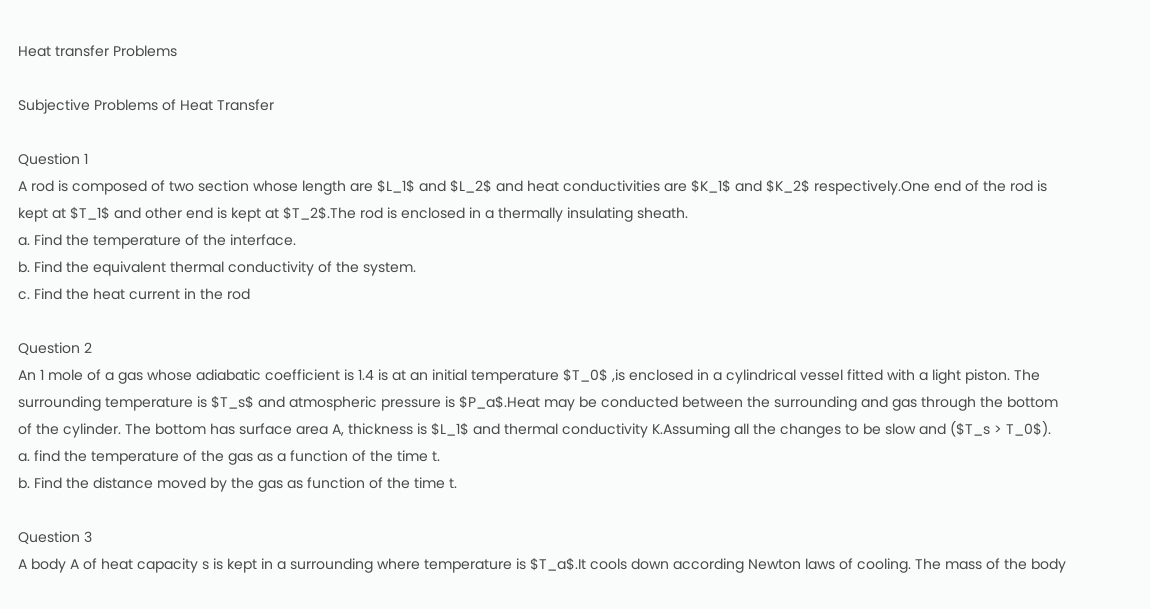Heat transfer Problems

Subjective Problems of Heat Transfer

Question 1
A rod is composed of two section whose length are $L_1$ and $L_2$ and heat conductivities are $K_1$ and $K_2$ respectively.One end of the rod is kept at $T_1$ and other end is kept at $T_2$.The rod is enclosed in a thermally insulating sheath.
a. Find the temperature of the interface.
b. Find the equivalent thermal conductivity of the system.
c. Find the heat current in the rod

Question 2
An 1 mole of a gas whose adiabatic coefficient is 1.4 is at an initial temperature $T_0$ ,is enclosed in a cylindrical vessel fitted with a light piston. The surrounding temperature is $T_s$ and atmospheric pressure is $P_a$.Heat may be conducted between the surrounding and gas through the bottom of the cylinder. The bottom has surface area A, thickness is $L_1$ and thermal conductivity K.Assuming all the changes to be slow and ($T_s > T_0$).
a. find the temperature of the gas as a function of the time t.
b. Find the distance moved by the gas as function of the time t.

Question 3
A body A of heat capacity s is kept in a surrounding where temperature is $T_a$.It cools down according Newton laws of cooling. The mass of the body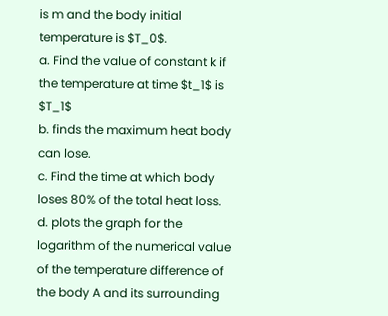is m and the body initial temperature is $T_0$.
a. Find the value of constant k if the temperature at time $t_1$ is $T_1$
b. finds the maximum heat body can lose.
c. Find the time at which body loses 80% of the total heat loss.
d. plots the graph for the logarithm of the numerical value of the temperature difference of the body A and its surrounding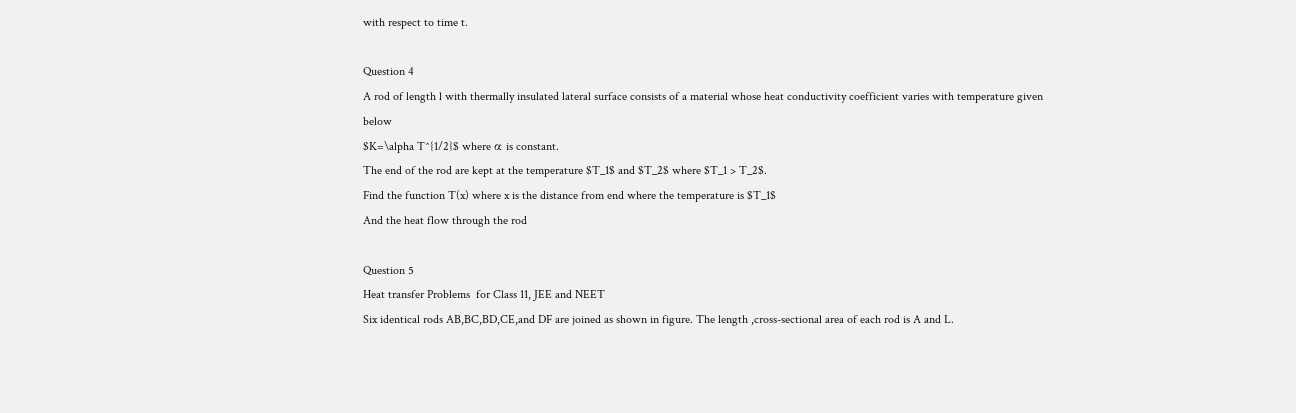with respect to time t.

Question 4
A rod of length l with thermally insulated lateral surface consists of a material whose heat conductivity coefficient varies with temperature given below
$K=\alpha T^{1/2}$ where α is constant.
The end of the rod are kept at the temperature $T_1$ and $T_2$ where $T_1 > T_2$.
Find the function T(x) where x is the distance from end where the temperature is $T_1$
And the heat flow through the rod

Question 5
Heat transfer Problems  for Class 11, JEE and NEET
Six identical rods AB,BC,BD,CE,and DF are joined as shown in figure. The length ,cross-sectional area of each rod is A and L.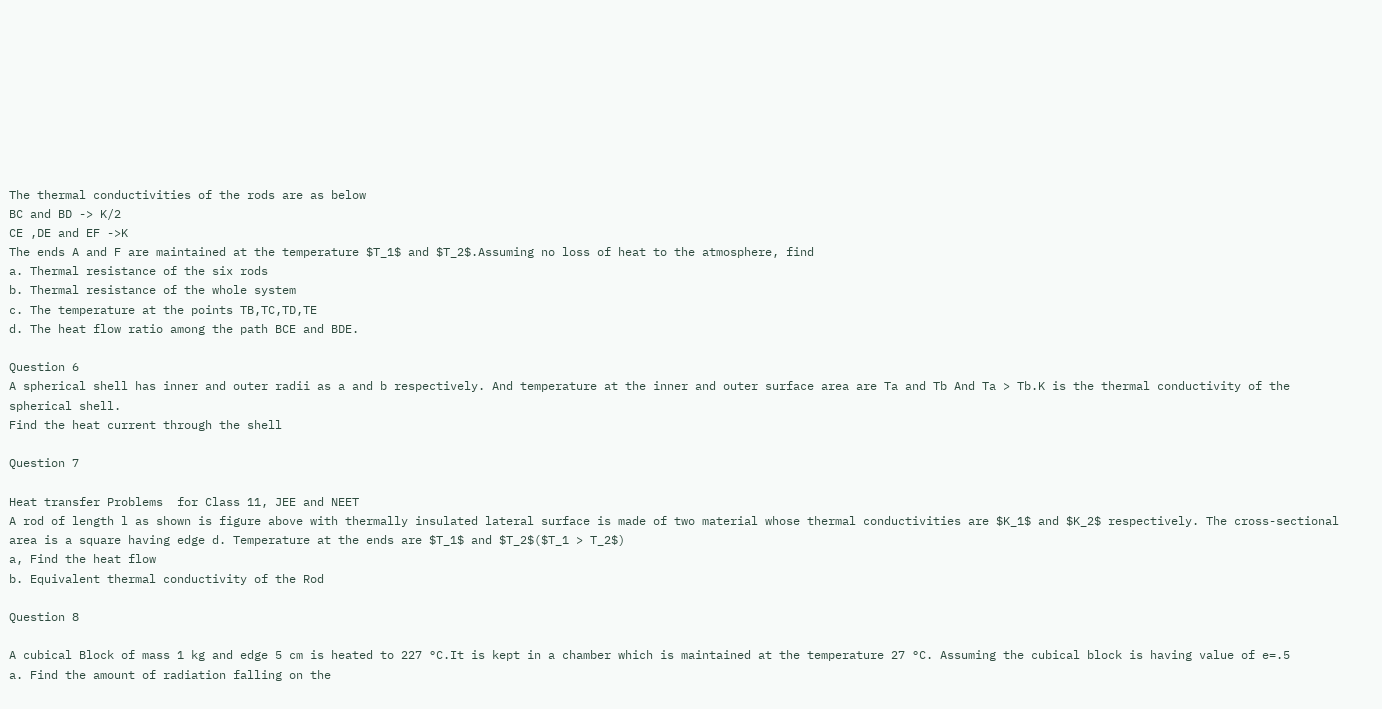The thermal conductivities of the rods are as below
BC and BD -> K/2
CE ,DE and EF ->K
The ends A and F are maintained at the temperature $T_1$ and $T_2$.Assuming no loss of heat to the atmosphere, find
a. Thermal resistance of the six rods
b. Thermal resistance of the whole system
c. The temperature at the points TB,TC,TD,TE
d. The heat flow ratio among the path BCE and BDE.

Question 6
A spherical shell has inner and outer radii as a and b respectively. And temperature at the inner and outer surface area are Ta and Tb And Ta > Tb.K is the thermal conductivity of the spherical shell.
Find the heat current through the shell

Question 7

Heat transfer Problems  for Class 11, JEE and NEET
A rod of length l as shown is figure above with thermally insulated lateral surface is made of two material whose thermal conductivities are $K_1$ and $K_2$ respectively. The cross-sectional area is a square having edge d. Temperature at the ends are $T_1$ and $T_2$($T_1 > T_2$)
a, Find the heat flow
b. Equivalent thermal conductivity of the Rod

Question 8

A cubical Block of mass 1 kg and edge 5 cm is heated to 227 °C.It is kept in a chamber which is maintained at the temperature 27 °C. Assuming the cubical block is having value of e=.5
a. Find the amount of radiation falling on the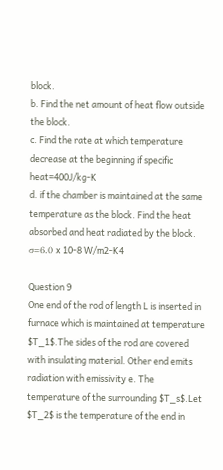block.
b. Find the net amount of heat flow outside the block.
c. Find the rate at which temperature decrease at the beginning if specific heat=400J/kg-K
d. if the chamber is maintained at the same temperature as the block. Find the heat absorbed and heat radiated by the block.
σ=6.0 x 10-8 W/m2-K4

Question 9
One end of the rod of length L is inserted in furnace which is maintained at temperature $T_1$.The sides of the rod are covered with insulating material. Other end emits radiation with emissivity e. The temperature of the surrounding $T_s$.Let $T_2$ is the temperature of the end in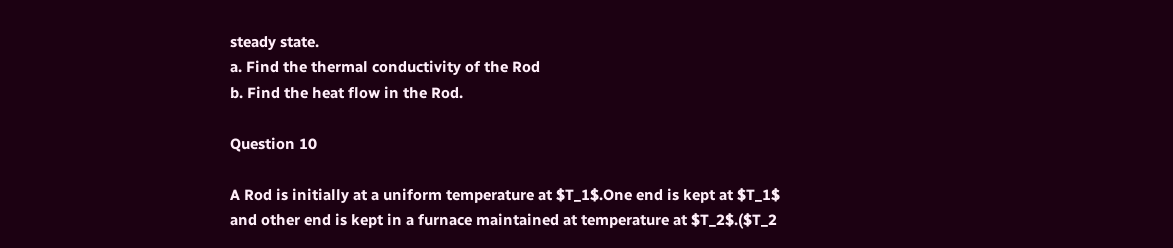steady state.
a. Find the thermal conductivity of the Rod
b. Find the heat flow in the Rod.

Question 10

A Rod is initially at a uniform temperature at $T_1$.One end is kept at $T_1$ and other end is kept in a furnace maintained at temperature at $T_2$.($T_2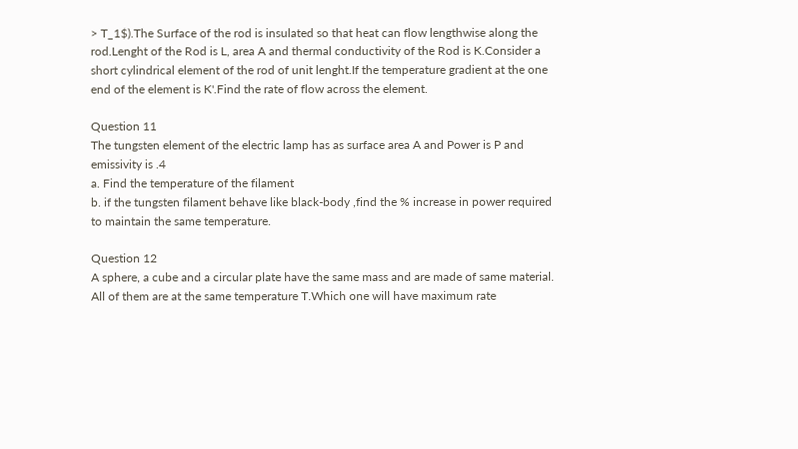> T_1$).The Surface of the rod is insulated so that heat can flow lengthwise along the rod.Lenght of the Rod is L, area A and thermal conductivity of the Rod is K.Consider a short cylindrical element of the rod of unit lenght.If the temperature gradient at the one end of the element is K'.Find the rate of flow across the element.

Question 11
The tungsten element of the electric lamp has as surface area A and Power is P and emissivity is .4
a. Find the temperature of the filament
b. if the tungsten filament behave like black-body ,find the % increase in power required to maintain the same temperature.

Question 12
A sphere, a cube and a circular plate have the same mass and are made of same material. All of them are at the same temperature T.Which one will have maximum rate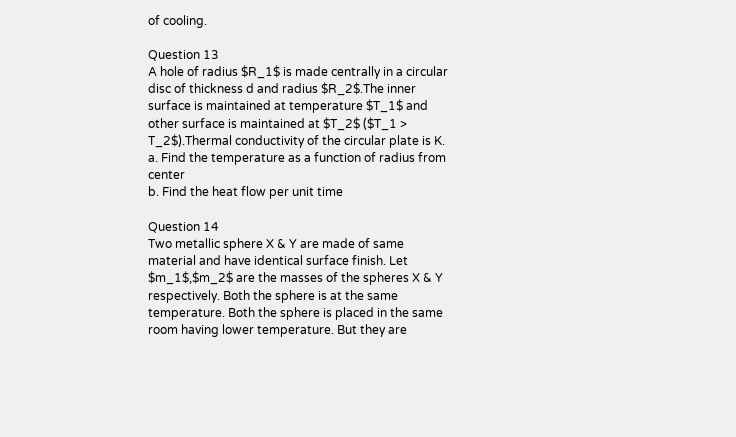of cooling.

Question 13
A hole of radius $R_1$ is made centrally in a circular disc of thickness d and radius $R_2$.The inner surface is maintained at temperature $T_1$ and other surface is maintained at $T_2$ ($T_1 > T_2$).Thermal conductivity of the circular plate is K.
a. Find the temperature as a function of radius from center
b. Find the heat flow per unit time

Question 14
Two metallic sphere X & Y are made of same material and have identical surface finish. Let $m_1$,$m_2$ are the masses of the spheres X & Y respectively. Both the sphere is at the same temperature. Both the sphere is placed in the same room having lower temperature. But they are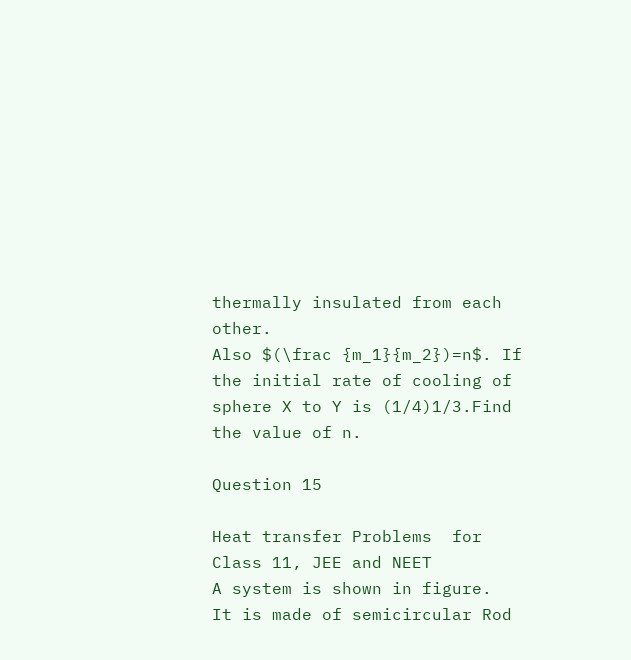thermally insulated from each other.
Also $(\frac {m_1}{m_2})=n$. If the initial rate of cooling of sphere X to Y is (1/4)1/3.Find the value of n.

Question 15

Heat transfer Problems  for Class 11, JEE and NEET
A system is shown in figure.
It is made of semicircular Rod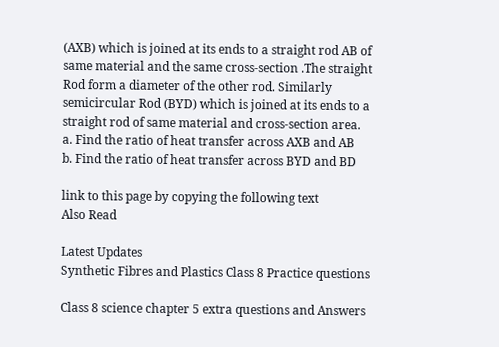(AXB) which is joined at its ends to a straight rod AB of same material and the same cross-section .The straight Rod form a diameter of the other rod. Similarly semicircular Rod (BYD) which is joined at its ends to a straight rod of same material and cross-section area.
a. Find the ratio of heat transfer across AXB and AB
b. Find the ratio of heat transfer across BYD and BD

link to this page by copying the following text
Also Read

Latest Updates
Synthetic Fibres and Plastics Class 8 Practice questions

Class 8 science chapter 5 extra questions and Answers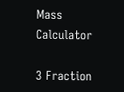Mass Calculator

3 Fraction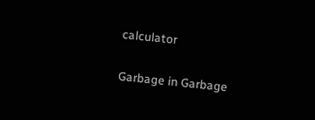calculator

Garbage in Garbage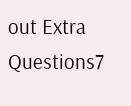out Extra Questions7